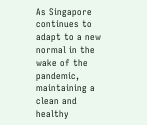As Singapore continues to adapt to a new normal in the wake of the pandemic, maintaining a clean and healthy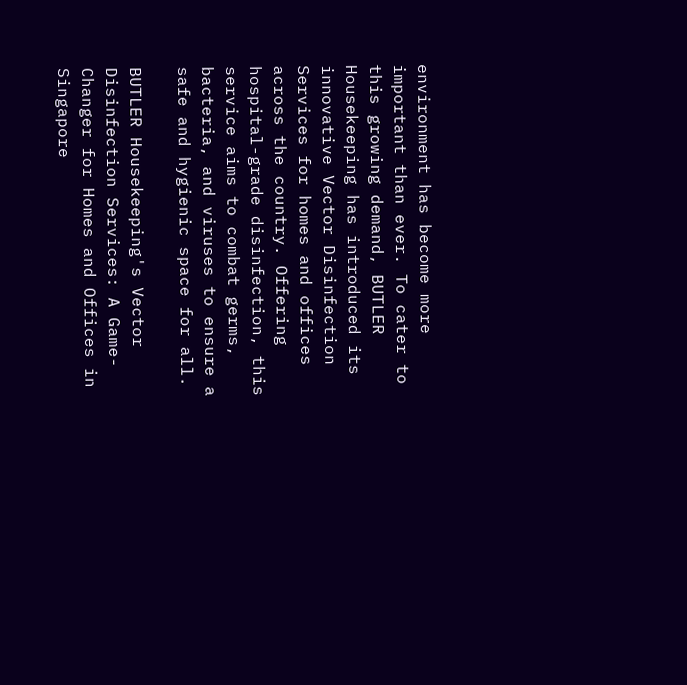environment has become more important than ever. To cater to this growing demand, BUTLER Housekeeping has introduced its innovative Vector Disinfection Services for homes and offices across the country. Offering hospital-grade disinfection, this service aims to combat germs, bacteria, and viruses to ensure a safe and hygienic space for all.

BUTLER Housekeeping's Vector Disinfection Services: A Game-Changer for Homes and Offices in Singapore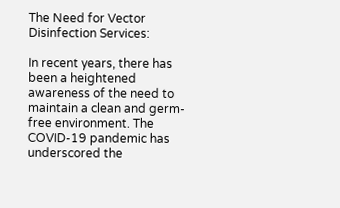The Need for Vector Disinfection Services:

In recent years, there has been a heightened awareness of the need to maintain a clean and germ-free environment. The COVID-19 pandemic has underscored the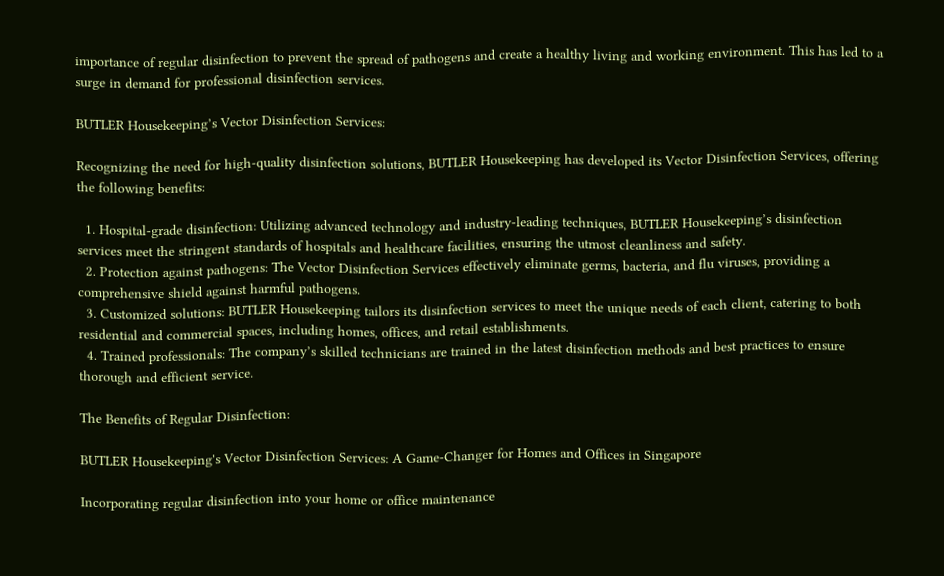importance of regular disinfection to prevent the spread of pathogens and create a healthy living and working environment. This has led to a surge in demand for professional disinfection services.

BUTLER Housekeeping’s Vector Disinfection Services:

Recognizing the need for high-quality disinfection solutions, BUTLER Housekeeping has developed its Vector Disinfection Services, offering the following benefits:

  1. Hospital-grade disinfection: Utilizing advanced technology and industry-leading techniques, BUTLER Housekeeping’s disinfection services meet the stringent standards of hospitals and healthcare facilities, ensuring the utmost cleanliness and safety.
  2. Protection against pathogens: The Vector Disinfection Services effectively eliminate germs, bacteria, and flu viruses, providing a comprehensive shield against harmful pathogens.
  3. Customized solutions: BUTLER Housekeeping tailors its disinfection services to meet the unique needs of each client, catering to both residential and commercial spaces, including homes, offices, and retail establishments.
  4. Trained professionals: The company’s skilled technicians are trained in the latest disinfection methods and best practices to ensure thorough and efficient service.

The Benefits of Regular Disinfection:

BUTLER Housekeeping's Vector Disinfection Services: A Game-Changer for Homes and Offices in Singapore

Incorporating regular disinfection into your home or office maintenance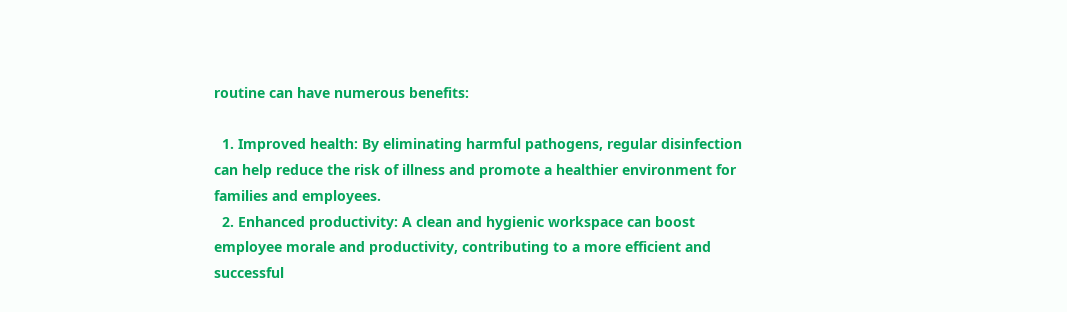routine can have numerous benefits:

  1. Improved health: By eliminating harmful pathogens, regular disinfection can help reduce the risk of illness and promote a healthier environment for families and employees.
  2. Enhanced productivity: A clean and hygienic workspace can boost employee morale and productivity, contributing to a more efficient and successful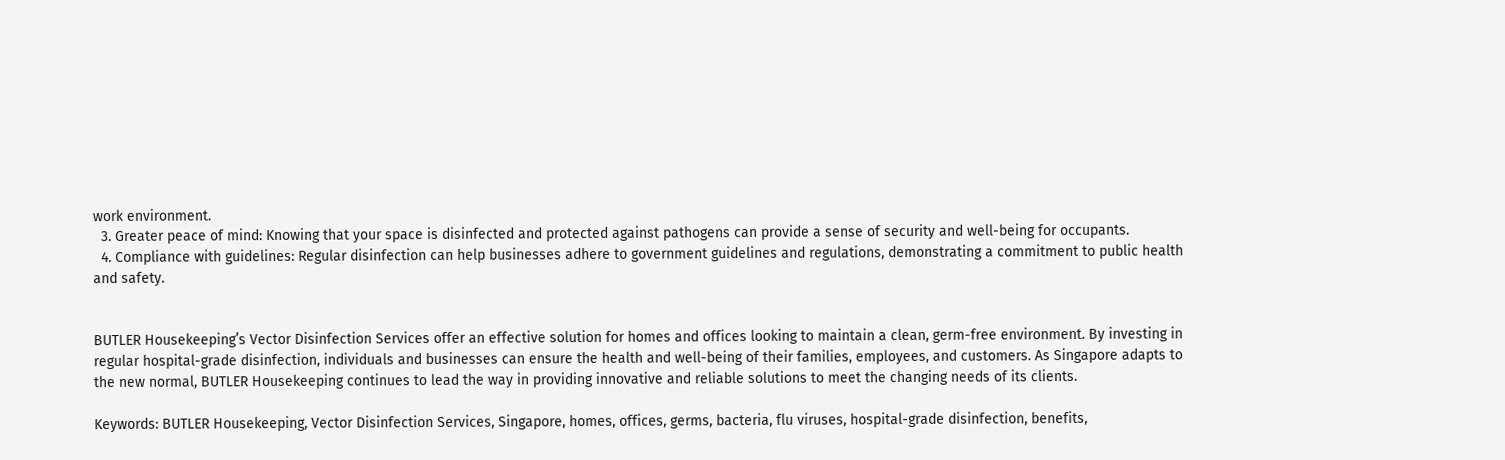work environment.
  3. Greater peace of mind: Knowing that your space is disinfected and protected against pathogens can provide a sense of security and well-being for occupants.
  4. Compliance with guidelines: Regular disinfection can help businesses adhere to government guidelines and regulations, demonstrating a commitment to public health and safety.


BUTLER Housekeeping’s Vector Disinfection Services offer an effective solution for homes and offices looking to maintain a clean, germ-free environment. By investing in regular hospital-grade disinfection, individuals and businesses can ensure the health and well-being of their families, employees, and customers. As Singapore adapts to the new normal, BUTLER Housekeeping continues to lead the way in providing innovative and reliable solutions to meet the changing needs of its clients.

Keywords: BUTLER Housekeeping, Vector Disinfection Services, Singapore, homes, offices, germs, bacteria, flu viruses, hospital-grade disinfection, benefits,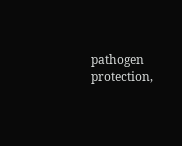pathogen protection,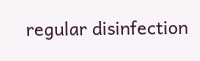regular disinfection